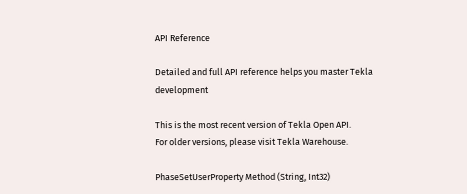API Reference

Detailed and full API reference helps you master Tekla development

This is the most recent version of Tekla Open API.
For older versions, please visit Tekla Warehouse.

PhaseSetUserProperty Method (String, Int32)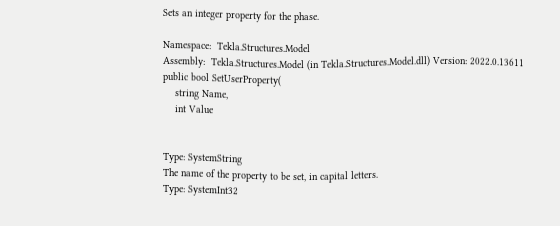Sets an integer property for the phase.

Namespace:  Tekla.Structures.Model
Assembly:  Tekla.Structures.Model (in Tekla.Structures.Model.dll) Version: 2022.0.13611
public bool SetUserProperty(
    string Name,
    int Value


Type: SystemString
The name of the property to be set, in capital letters.
Type: SystemInt32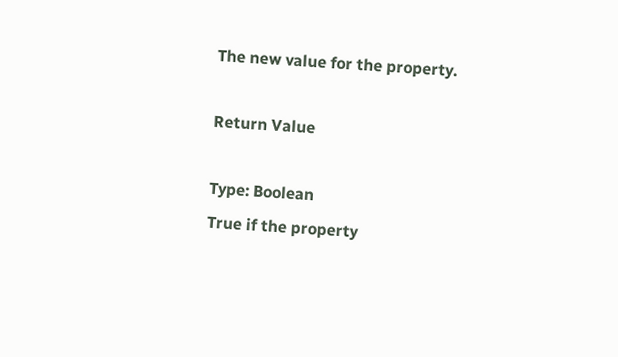The new value for the property.

Return Value

Type: Boolean
True if the property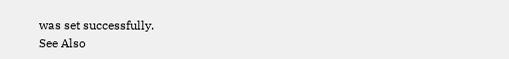was set successfully.
See Also